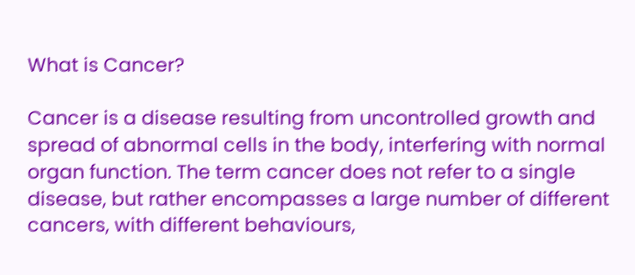What is Cancer?

Cancer is a disease resulting from uncontrolled growth and spread of abnormal cells in the body, interfering with normal organ function. The term cancer does not refer to a single disease, but rather encompasses a large number of different cancers, with different behaviours,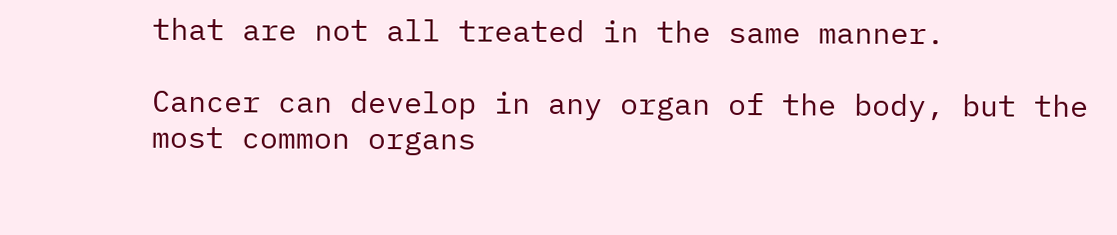that are not all treated in the same manner.

Cancer can develop in any organ of the body, but the most common organs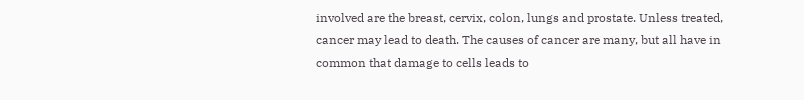involved are the breast, cervix, colon, lungs and prostate. Unless treated, cancer may lead to death. The causes of cancer are many, but all have in common that damage to cells leads to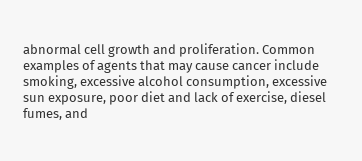abnormal cell growth and proliferation. Common examples of agents that may cause cancer include smoking, excessive alcohol consumption, excessive sun exposure, poor diet and lack of exercise, diesel fumes, and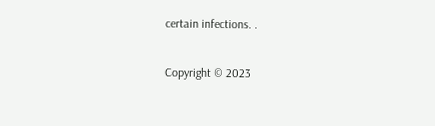certain infections. .

Copyright © 2023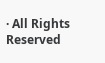· All Rights Reserved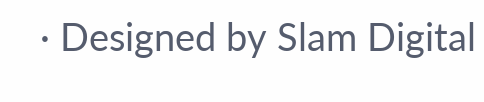· Designed by Slam Digital